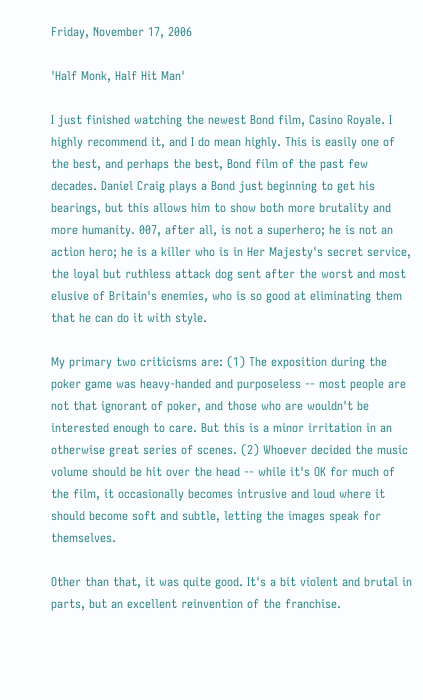Friday, November 17, 2006

'Half Monk, Half Hit Man'

I just finished watching the newest Bond film, Casino Royale. I highly recommend it, and I do mean highly. This is easily one of the best, and perhaps the best, Bond film of the past few decades. Daniel Craig plays a Bond just beginning to get his bearings, but this allows him to show both more brutality and more humanity. 007, after all, is not a superhero; he is not an action hero; he is a killer who is in Her Majesty's secret service, the loyal but ruthless attack dog sent after the worst and most elusive of Britain's enemies, who is so good at eliminating them that he can do it with style.

My primary two criticisms are: (1) The exposition during the poker game was heavy-handed and purposeless -- most people are not that ignorant of poker, and those who are wouldn't be interested enough to care. But this is a minor irritation in an otherwise great series of scenes. (2) Whoever decided the music volume should be hit over the head -- while it's OK for much of the film, it occasionally becomes intrusive and loud where it should become soft and subtle, letting the images speak for themselves.

Other than that, it was quite good. It's a bit violent and brutal in parts, but an excellent reinvention of the franchise.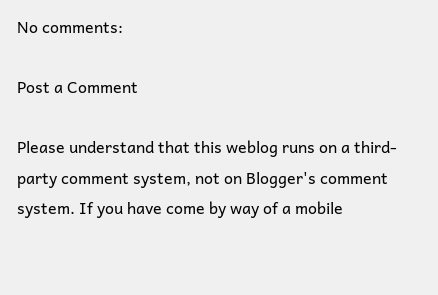No comments:

Post a Comment

Please understand that this weblog runs on a third-party comment system, not on Blogger's comment system. If you have come by way of a mobile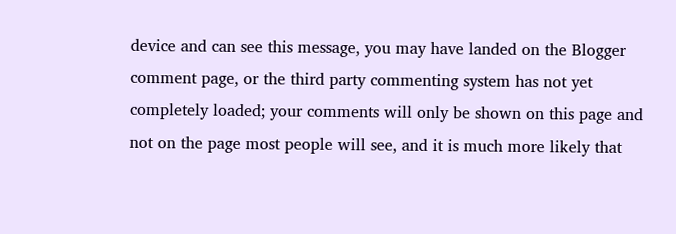device and can see this message, you may have landed on the Blogger comment page, or the third party commenting system has not yet completely loaded; your comments will only be shown on this page and not on the page most people will see, and it is much more likely that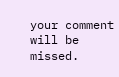your comment will be missed.